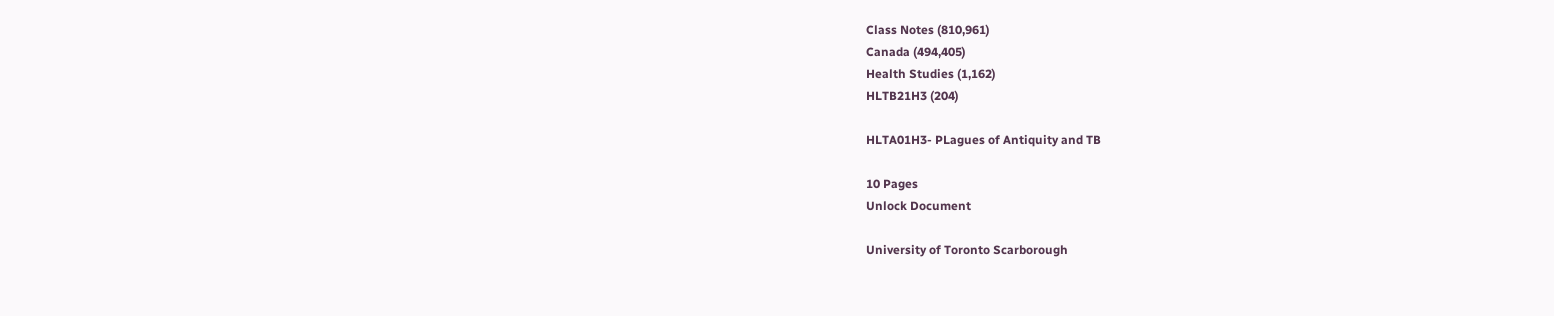Class Notes (810,961)
Canada (494,405)
Health Studies (1,162)
HLTB21H3 (204)

HLTA01H3- PLagues of Antiquity and TB

10 Pages
Unlock Document

University of Toronto Scarborough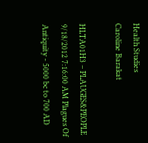Health Studies
Caroline Barakat

HLTA01H3 – PLAUGES&PEOPLE 9/18/2012 7:16:00 AM Plagues Of Antiquity - 5000 bc to 700 AD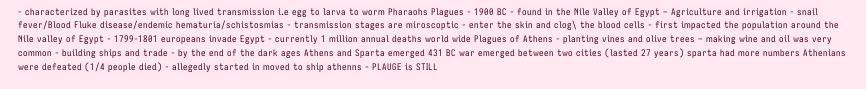- characterized by parasites with long lived transmission i.e egg to larva to worm Pharaohs Plagues - 1900 BC - found in the Nile Valley of Egypt – Agriculture and irrigation - snail fever/Blood Fluke disease/endemic hematuria/schistosmias - transmission stages are miroscoptic - enter the skin and clog\ the blood cells - first impacted the population around the Nile valley of Egypt - 1799-1801 europeans invade Egypt - currently 1 million annual deaths world wide Plagues of Athens - planting vines and olive trees – making wine and oil was very common - building ships and trade - by the end of the dark ages Athens and Sparta emerged 431 BC war emerged between two cities (lasted 27 years) sparta had more numbers Athenians were defeated (1/4 people died) - allegedly started in moved to ship athenns - PLAUGE is STILL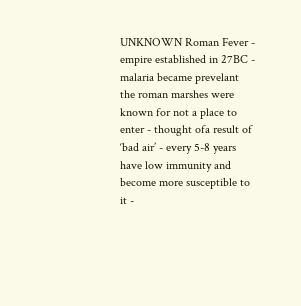UNKNOWN Roman Fever - empire established in 27BC - malaria became prevelant the roman marshes were known for not a place to enter - thought ofa result of ‘bad air’ - every 5-8 years have low immunity and become more susceptible to it -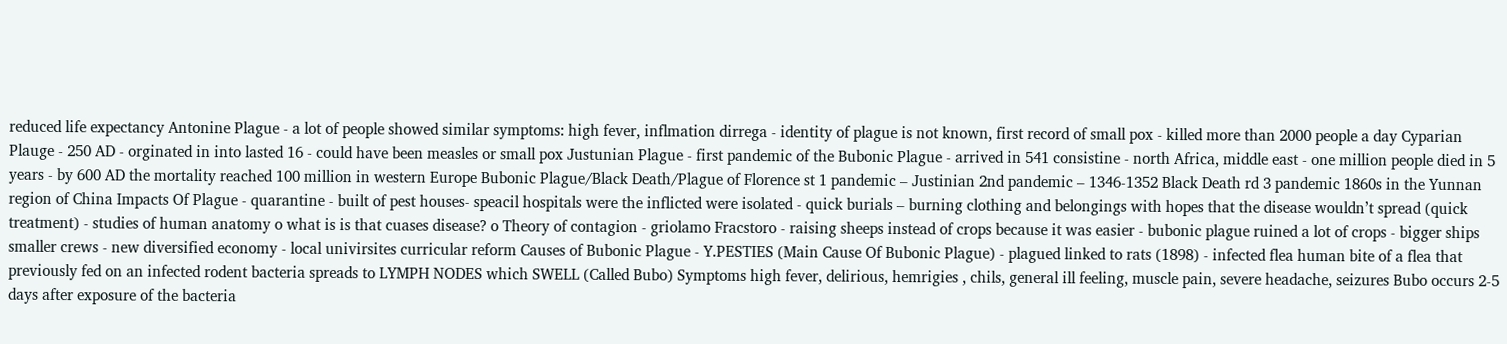reduced life expectancy Antonine Plague - a lot of people showed similar symptoms: high fever, inflmation dirrega - identity of plague is not known, first record of small pox - killed more than 2000 people a day Cyparian Plauge - 250 AD - orginated in into lasted 16 - could have been measles or small pox Justunian Plague - first pandemic of the Bubonic Plague - arrived in 541 consistine - north Africa, middle east - one million people died in 5 years - by 600 AD the mortality reached 100 million in western Europe Bubonic Plague/Black Death/Plague of Florence st 1 pandemic – Justinian 2nd pandemic – 1346-1352 Black Death rd 3 pandemic 1860s in the Yunnan region of China Impacts Of Plague - quarantine - built of pest houses- speacil hospitals were the inflicted were isolated - quick burials – burning clothing and belongings with hopes that the disease wouldn’t spread (quick treatment) - studies of human anatomy o what is is that cuases disease? o Theory of contagion - griolamo Fracstoro - raising sheeps instead of crops because it was easier - bubonic plague ruined a lot of crops - bigger ships smaller crews - new diversified economy - local univirsites curricular reform Causes of Bubonic Plague - Y.PESTIES (Main Cause Of Bubonic Plague) - plagued linked to rats (1898) - infected flea human bite of a flea that previously fed on an infected rodent bacteria spreads to LYMPH NODES which SWELL (Called Bubo) Symptoms high fever, delirious, hemrigies , chils, general ill feeling, muscle pain, severe headache, seizures Bubo occurs 2-5 days after exposure of the bacteria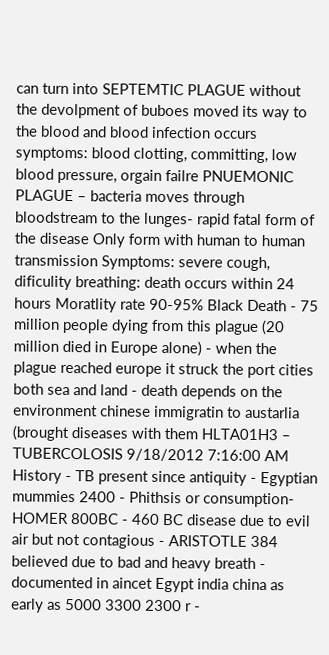can turn into SEPTEMTIC PLAGUE without the devolpment of buboes moved its way to the blood and blood infection occurs symptoms: blood clotting, committing, low blood pressure, orgain failre PNUEMONIC PLAGUE – bacteria moves through bloodstream to the lunges- rapid fatal form of the disease Only form with human to human transmission Symptoms: severe cough, dificulity breathing: death occurs within 24 hours Moratlity rate 90-95% Black Death - 75 million people dying from this plague (20 million died in Europe alone) - when the plague reached europe it struck the port cities both sea and land - death depends on the environment chinese immigratin to austarlia (brought diseases with them HLTA01H3 – TUBERCOLOSIS 9/18/2012 7:16:00 AM History - TB present since antiquity - Egyptian mummies 2400 - Phithsis or consumption- HOMER 800BC - 460 BC disease due to evil air but not contagious - ARISTOTLE 384 believed due to bad and heavy breath - documented in aincet Egypt india china as early as 5000 3300 2300 r -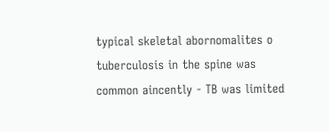typical skeletal abornomalites o tuberculosis in the spine was common aincently - TB was limited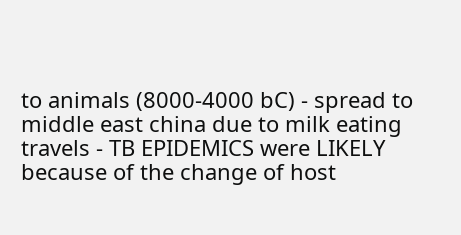to animals (8000-4000 bC) - spread to middle east china due to milk eating travels - TB EPIDEMICS were LIKELY because of the change of host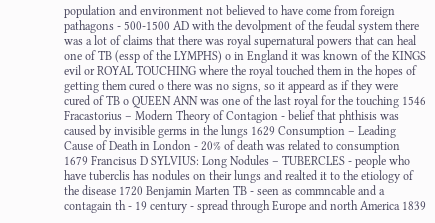population and environment not believed to have come from foreign pathagons - 500-1500 AD with the devolpment of the feudal system there was a lot of claims that there was royal supernatural powers that can heal one of TB (essp of the LYMPHS) o in England it was known of the KINGS evil or ROYAL TOUCHING where the royal touched them in the hopes of getting them cured o there was no signs, so it appeard as if they were cured of TB o QUEEN ANN was one of the last royal for the touching 1546 Fracastorius – Modern Theory of Contagion - belief that phthisis was caused by invisible germs in the lungs 1629 Consumption – Leading Cause of Death in London - 20% of death was related to consumption 1679 Francisus D SYLVIUS: Long Nodules – TUBERCLES - people who have tuberclis has nodules on their lungs and realted it to the etiology of the disease 1720 Benjamin Marten TB - seen as commncable and a contagain th - 19 century - spread through Europe and north America 1839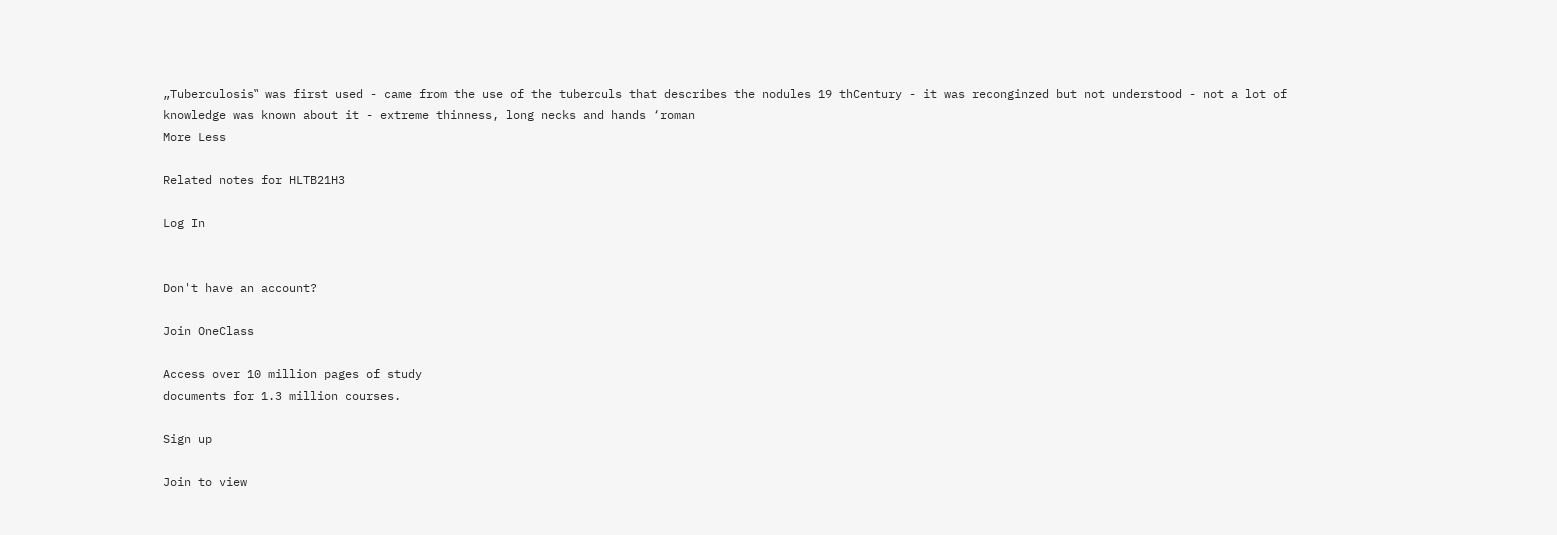„Tuberculosis‟ was first used - came from the use of the tuberculs that describes the nodules 19 thCentury - it was reconginzed but not understood - not a lot of knowledge was known about it - extreme thinness, long necks and hands ‘roman
More Less

Related notes for HLTB21H3

Log In


Don't have an account?

Join OneClass

Access over 10 million pages of study
documents for 1.3 million courses.

Sign up

Join to view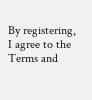By registering, I agree to the Terms and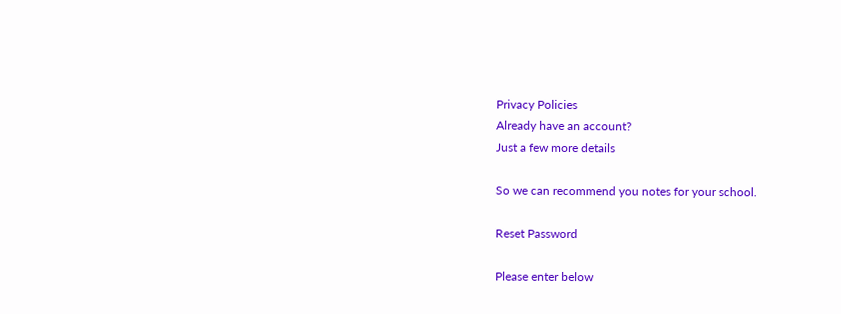Privacy Policies
Already have an account?
Just a few more details

So we can recommend you notes for your school.

Reset Password

Please enter below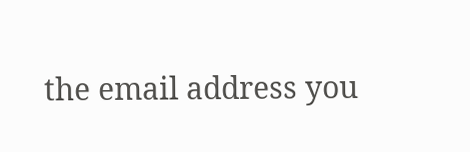the email address you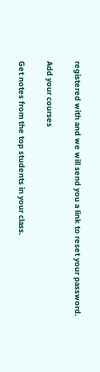registered with and we will send you a link to reset your password.

Add your courses

Get notes from the top students in your class.